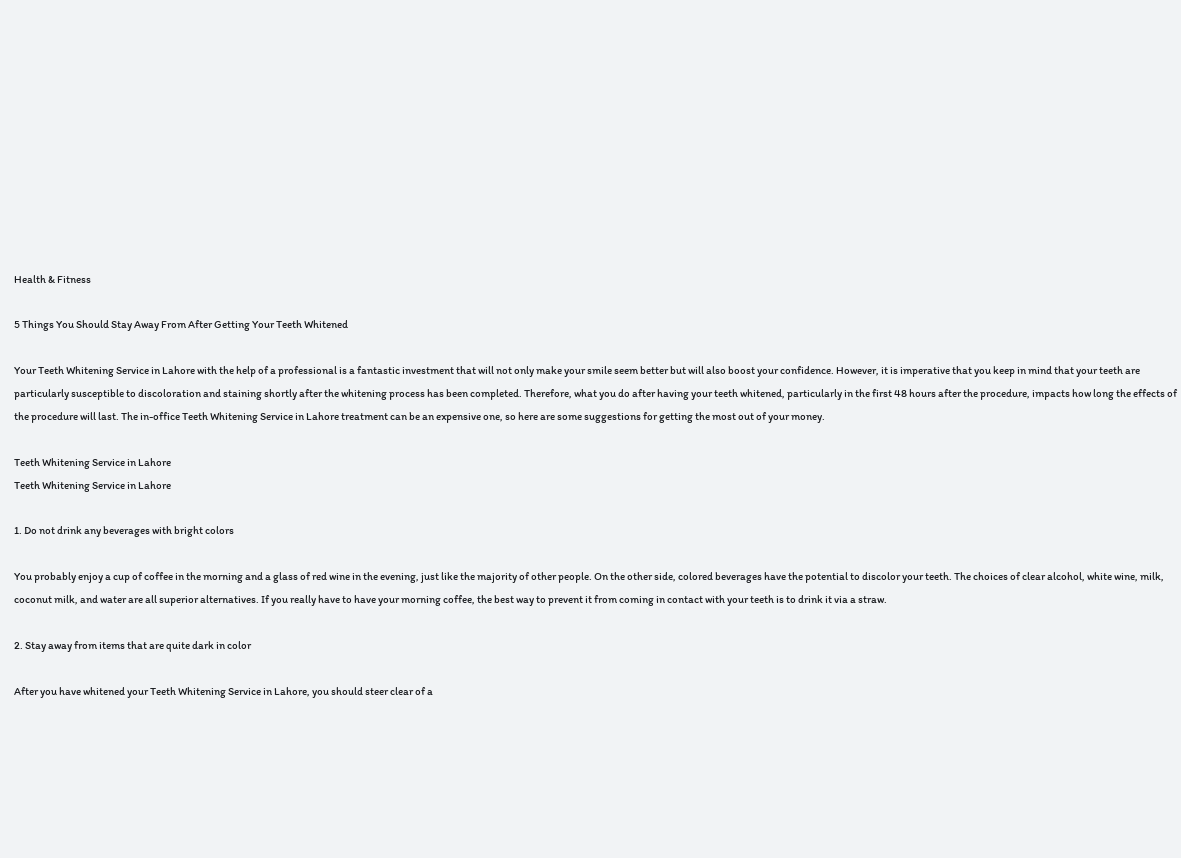Health & Fitness

5 Things You Should Stay Away From After Getting Your Teeth Whitened

Your Teeth Whitening Service in Lahore with the help of a professional is a fantastic investment that will not only make your smile seem better but will also boost your confidence. However, it is imperative that you keep in mind that your teeth are particularly susceptible to discoloration and staining shortly after the whitening process has been completed. Therefore, what you do after having your teeth whitened, particularly in the first 48 hours after the procedure, impacts how long the effects of the procedure will last. The in-office Teeth Whitening Service in Lahore treatment can be an expensive one, so here are some suggestions for getting the most out of your money.

Teeth Whitening Service in Lahore
Teeth Whitening Service in Lahore

1. Do not drink any beverages with bright colors

You probably enjoy a cup of coffee in the morning and a glass of red wine in the evening, just like the majority of other people. On the other side, colored beverages have the potential to discolor your teeth. The choices of clear alcohol, white wine, milk, coconut milk, and water are all superior alternatives. If you really have to have your morning coffee, the best way to prevent it from coming in contact with your teeth is to drink it via a straw.

2. Stay away from items that are quite dark in color

After you have whitened your Teeth Whitening Service in Lahore, you should steer clear of a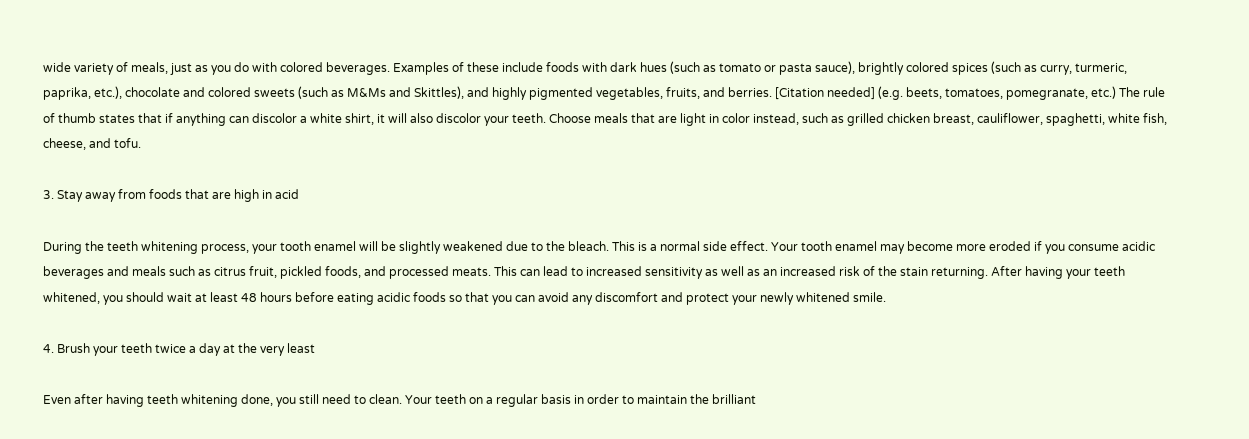wide variety of meals, just as you do with colored beverages. Examples of these include foods with dark hues (such as tomato or pasta sauce), brightly colored spices (such as curry, turmeric, paprika, etc.), chocolate and colored sweets (such as M&Ms and Skittles), and highly pigmented vegetables, fruits, and berries. [Citation needed] (e.g. beets, tomatoes, pomegranate, etc.) The rule of thumb states that if anything can discolor a white shirt, it will also discolor your teeth. Choose meals that are light in color instead, such as grilled chicken breast, cauliflower, spaghetti, white fish, cheese, and tofu.

3. Stay away from foods that are high in acid

During the teeth whitening process, your tooth enamel will be slightly weakened due to the bleach. This is a normal side effect. Your tooth enamel may become more eroded if you consume acidic beverages and meals such as citrus fruit, pickled foods, and processed meats. This can lead to increased sensitivity as well as an increased risk of the stain returning. After having your teeth whitened, you should wait at least 48 hours before eating acidic foods so that you can avoid any discomfort and protect your newly whitened smile.

4. Brush your teeth twice a day at the very least

Even after having teeth whitening done, you still need to clean. Your teeth on a regular basis in order to maintain the brilliant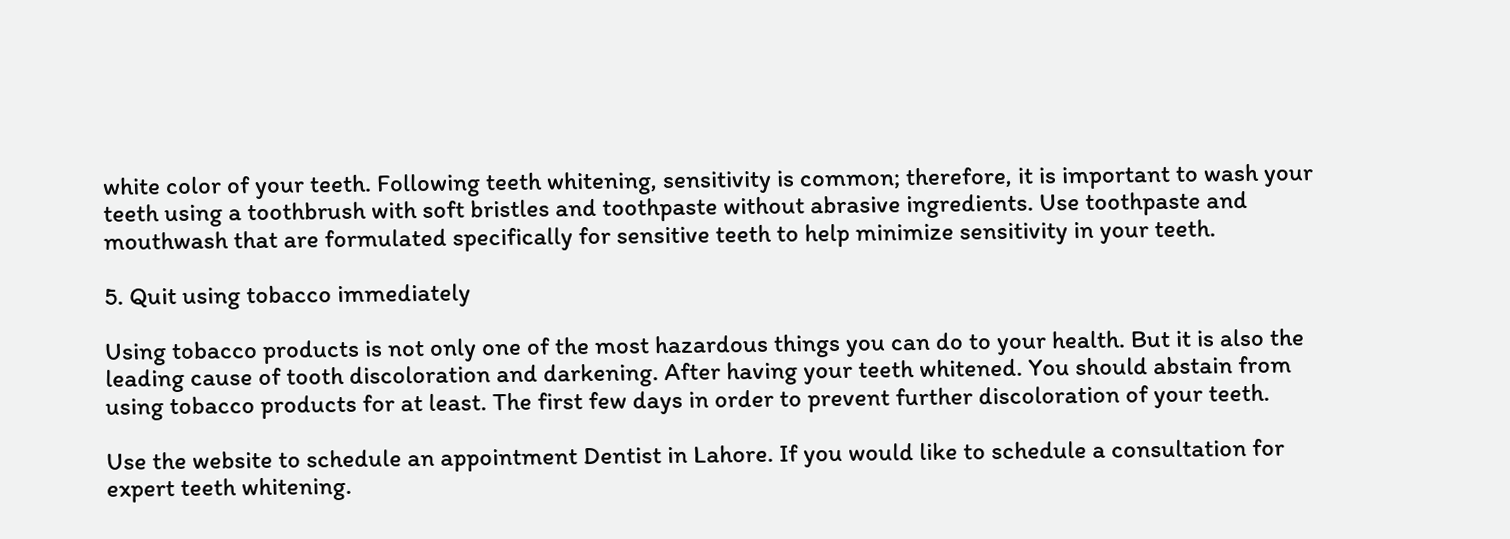white color of your teeth. Following teeth whitening, sensitivity is common; therefore, it is important to wash your teeth using a toothbrush with soft bristles and toothpaste without abrasive ingredients. Use toothpaste and mouthwash that are formulated specifically for sensitive teeth to help minimize sensitivity in your teeth.

5. Quit using tobacco immediately

Using tobacco products is not only one of the most hazardous things you can do to your health. But it is also the leading cause of tooth discoloration and darkening. After having your teeth whitened. You should abstain from using tobacco products for at least. The first few days in order to prevent further discoloration of your teeth.

Use the website to schedule an appointment Dentist in Lahore. If you would like to schedule a consultation for expert teeth whitening.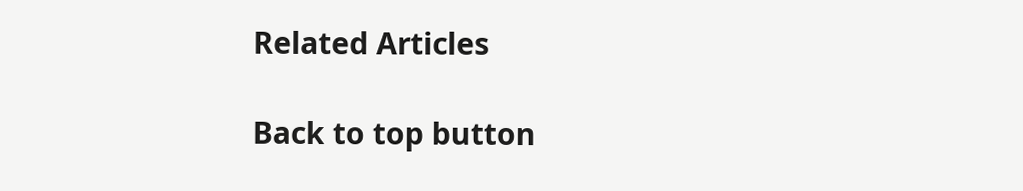Related Articles

Back to top button